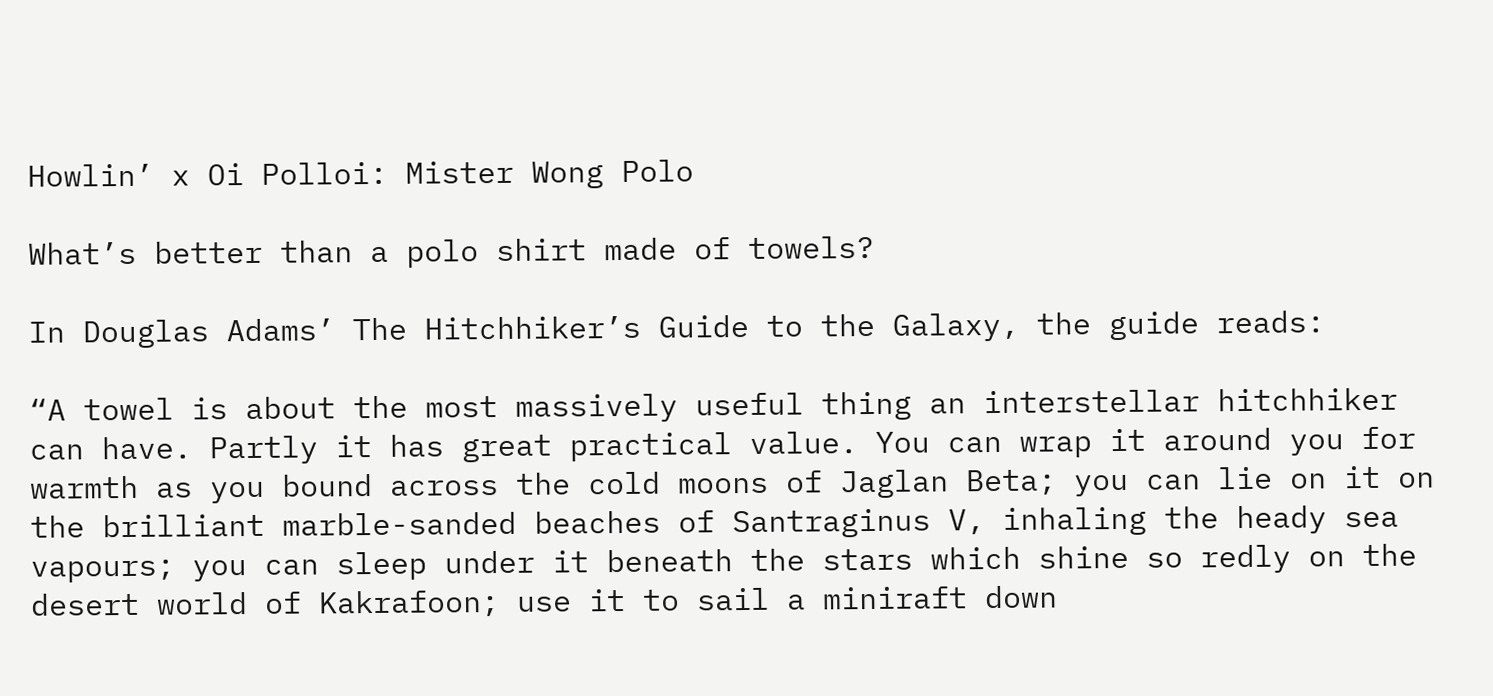Howlin’ x Oi Polloi: Mister Wong Polo

What’s better than a polo shirt made of towels?

In Douglas Adams’ The Hitchhiker’s Guide to the Galaxy, the guide reads:

“A towel is about the most massively useful thing an interstellar hitchhiker can have. Partly it has great practical value. You can wrap it around you for warmth as you bound across the cold moons of Jaglan Beta; you can lie on it on the brilliant marble-sanded beaches of Santraginus V, inhaling the heady sea vapours; you can sleep under it beneath the stars which shine so redly on the desert world of Kakrafoon; use it to sail a miniraft down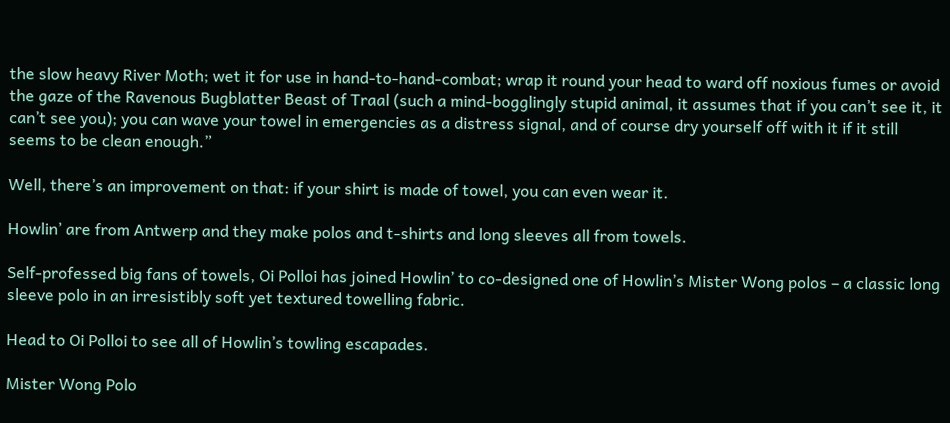the slow heavy River Moth; wet it for use in hand-to-hand-combat; wrap it round your head to ward off noxious fumes or avoid the gaze of the Ravenous Bugblatter Beast of Traal (such a mind-bogglingly stupid animal, it assumes that if you can’t see it, it can’t see you); you can wave your towel in emergencies as a distress signal, and of course dry yourself off with it if it still seems to be clean enough.”

Well, there’s an improvement on that: if your shirt is made of towel, you can even wear it.

Howlin’ are from Antwerp and they make polos and t-shirts and long sleeves all from towels.

Self-professed big fans of towels, Oi Polloi has joined Howlin’ to co-designed one of Howlin’s Mister Wong polos – a classic long sleeve polo in an irresistibly soft yet textured towelling fabric.

Head to Oi Polloi to see all of Howlin’s towling escapades.

Mister Wong Polo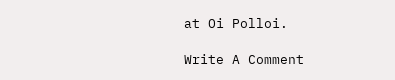at Oi Polloi.

Write A Comment